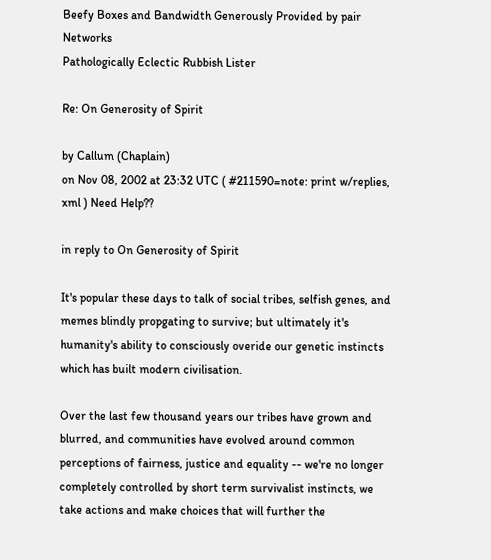Beefy Boxes and Bandwidth Generously Provided by pair Networks
Pathologically Eclectic Rubbish Lister

Re: On Generosity of Spirit

by Callum (Chaplain)
on Nov 08, 2002 at 23:32 UTC ( #211590=note: print w/replies, xml ) Need Help??

in reply to On Generosity of Spirit

It's popular these days to talk of social tribes, selfish genes, and memes blindly propgating to survive; but ultimately it's humanity's ability to consciously overide our genetic instincts which has built modern civilisation.

Over the last few thousand years our tribes have grown and blurred, and communities have evolved around common perceptions of fairness, justice and equality -- we're no longer completely controlled by short term survivalist instincts, we take actions and make choices that will further the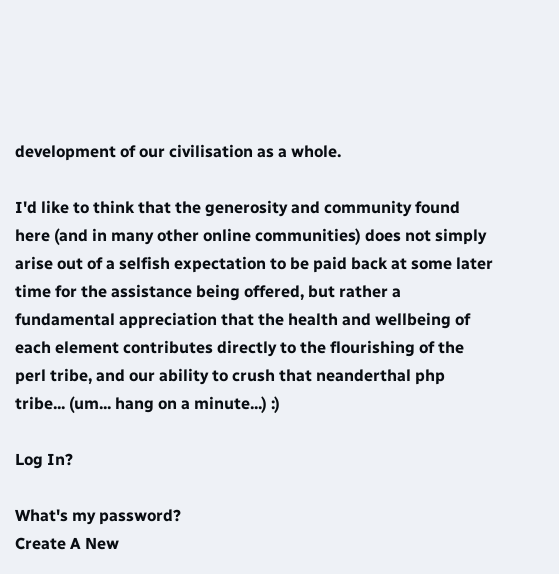development of our civilisation as a whole.

I'd like to think that the generosity and community found here (and in many other online communities) does not simply arise out of a selfish expectation to be paid back at some later time for the assistance being offered, but rather a fundamental appreciation that the health and wellbeing of each element contributes directly to the flourishing of the perl tribe, and our ability to crush that neanderthal php tribe... (um... hang on a minute...) :)

Log In?

What's my password?
Create A New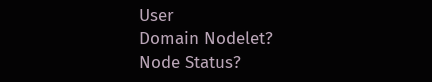User
Domain Nodelet?
Node Status?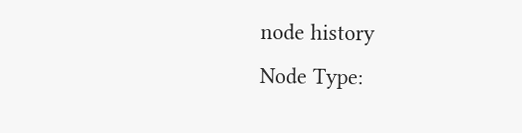node history
Node Type: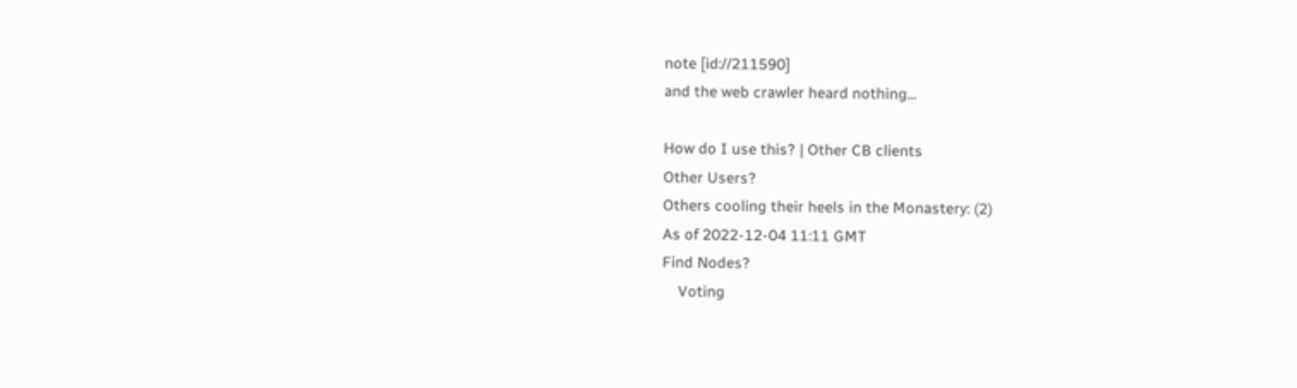note [id://211590]
and the web crawler heard nothing...

How do I use this? | Other CB clients
Other Users?
Others cooling their heels in the Monastery: (2)
As of 2022-12-04 11:11 GMT
Find Nodes?
    Voting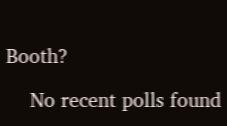Booth?

    No recent polls found